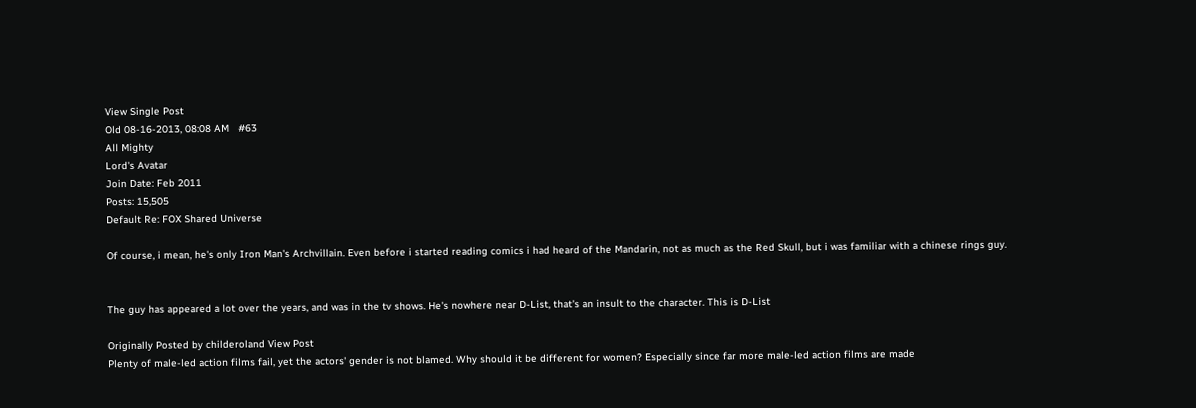View Single Post
Old 08-16-2013, 08:08 AM   #63
All Mighty
Lord's Avatar
Join Date: Feb 2011
Posts: 15,505
Default Re: FOX Shared Universe

Of course, i mean, he's only Iron Man's Archvillain. Even before i started reading comics i had heard of the Mandarin, not as much as the Red Skull, but i was familiar with a chinese rings guy.


The guy has appeared a lot over the years, and was in the tv shows. He's nowhere near D-List, that's an insult to the character. This is D-List

Originally Posted by childeroland View Post
Plenty of male-led action films fail, yet the actors' gender is not blamed. Why should it be different for women? Especially since far more male-led action films are made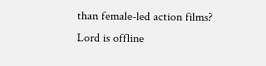than female-led action films?
Lord is offline